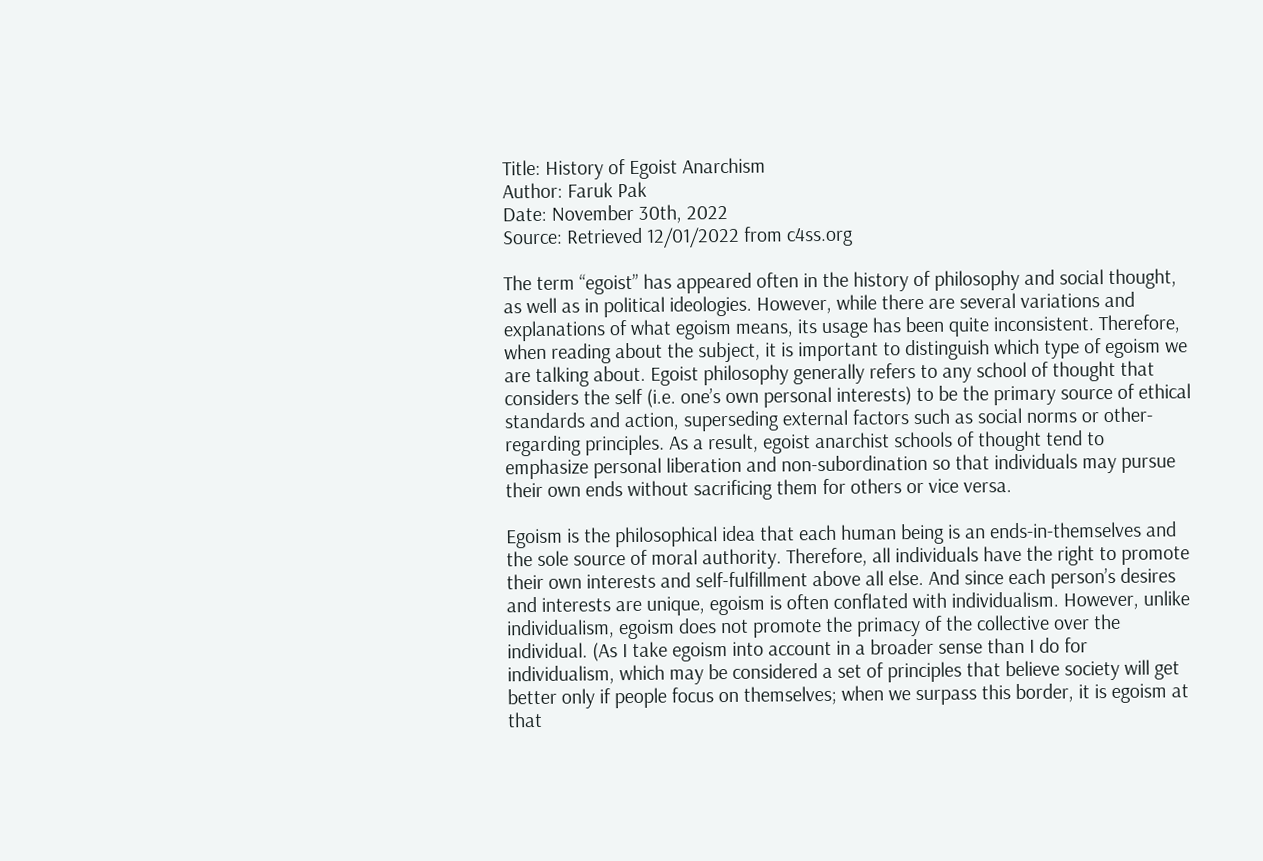Title: History of Egoist Anarchism
Author: Faruk Pak
Date: November 30th, 2022
Source: Retrieved 12/01/2022 from c4ss.org

The term “egoist” has appeared often in the history of philosophy and social thought, as well as in political ideologies. However, while there are several variations and explanations of what egoism means, its usage has been quite inconsistent. Therefore, when reading about the subject, it is important to distinguish which type of egoism we are talking about. Egoist philosophy generally refers to any school of thought that considers the self (i.e. one’s own personal interests) to be the primary source of ethical standards and action, superseding external factors such as social norms or other-regarding principles. As a result, egoist anarchist schools of thought tend to emphasize personal liberation and non-subordination so that individuals may pursue their own ends without sacrificing them for others or vice versa.

Egoism is the philosophical idea that each human being is an ends-in-themselves and the sole source of moral authority. Therefore, all individuals have the right to promote their own interests and self-fulfillment above all else. And since each person’s desires and interests are unique, egoism is often conflated with individualism. However, unlike individualism, egoism does not promote the primacy of the collective over the individual. (As I take egoism into account in a broader sense than I do for individualism, which may be considered a set of principles that believe society will get better only if people focus on themselves; when we surpass this border, it is egoism at that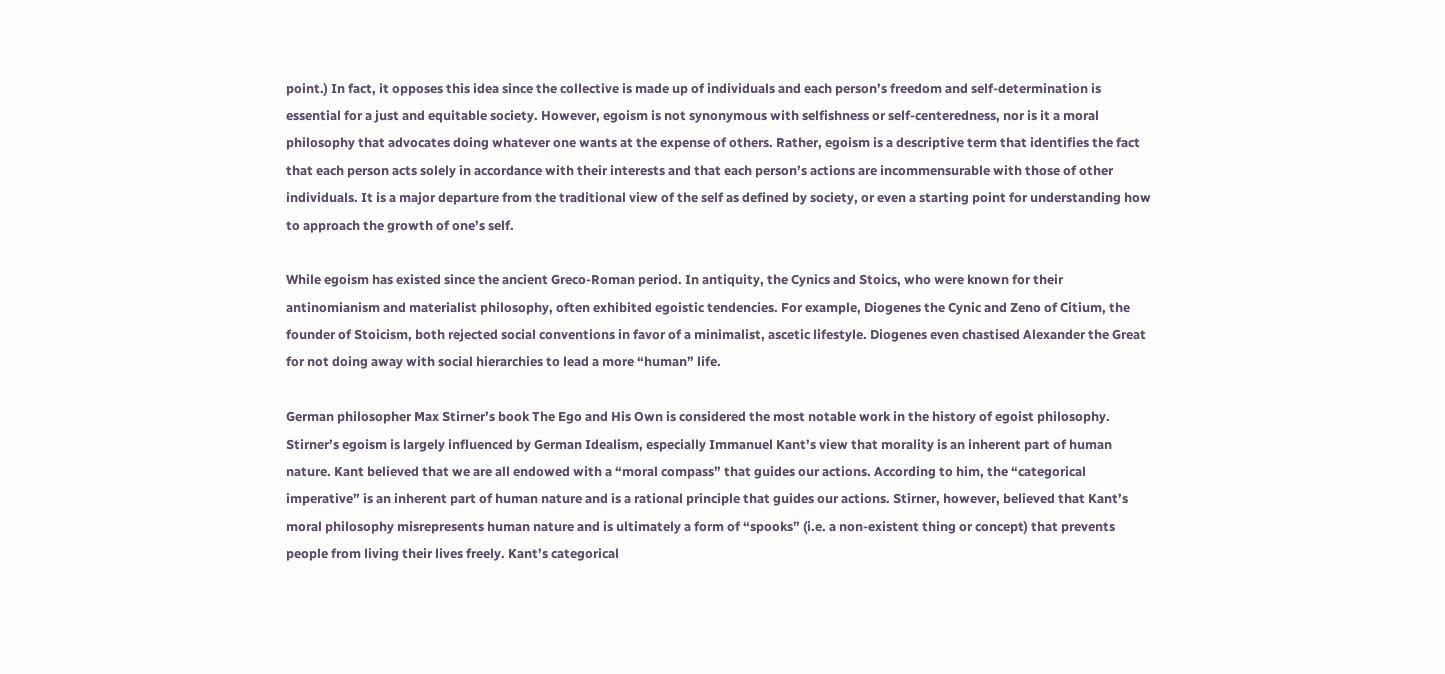point.) In fact, it opposes this idea since the collective is made up of individuals and each person’s freedom and self-determination is essential for a just and equitable society. However, egoism is not synonymous with selfishness or self-centeredness, nor is it a moral philosophy that advocates doing whatever one wants at the expense of others. Rather, egoism is a descriptive term that identifies the fact that each person acts solely in accordance with their interests and that each person’s actions are incommensurable with those of other individuals. It is a major departure from the traditional view of the self as defined by society, or even a starting point for understanding how to approach the growth of one’s self.

While egoism has existed since the ancient Greco-Roman period. In antiquity, the Cynics and Stoics, who were known for their antinomianism and materialist philosophy, often exhibited egoistic tendencies. For example, Diogenes the Cynic and Zeno of Citium, the founder of Stoicism, both rejected social conventions in favor of a minimalist, ascetic lifestyle. Diogenes even chastised Alexander the Great for not doing away with social hierarchies to lead a more “human” life.

German philosopher Max Stirner’s book The Ego and His Own is considered the most notable work in the history of egoist philosophy. Stirner’s egoism is largely influenced by German Idealism, especially Immanuel Kant’s view that morality is an inherent part of human nature. Kant believed that we are all endowed with a “moral compass” that guides our actions. According to him, the “categorical imperative” is an inherent part of human nature and is a rational principle that guides our actions. Stirner, however, believed that Kant’s moral philosophy misrepresents human nature and is ultimately a form of “spooks” (i.e. a non-existent thing or concept) that prevents people from living their lives freely. Kant’s categorical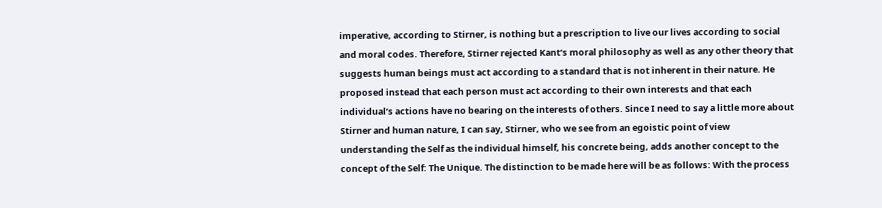imperative, according to Stirner, is nothing but a prescription to live our lives according to social and moral codes. Therefore, Stirner rejected Kant’s moral philosophy as well as any other theory that suggests human beings must act according to a standard that is not inherent in their nature. He proposed instead that each person must act according to their own interests and that each individual’s actions have no bearing on the interests of others. Since I need to say a little more about Stirner and human nature, I can say, Stirner, who we see from an egoistic point of view understanding the Self as the individual himself, his concrete being, adds another concept to the concept of the Self: The Unique. The distinction to be made here will be as follows: With the process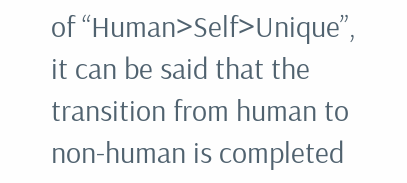of “Human>Self>Unique”, it can be said that the transition from human to non-human is completed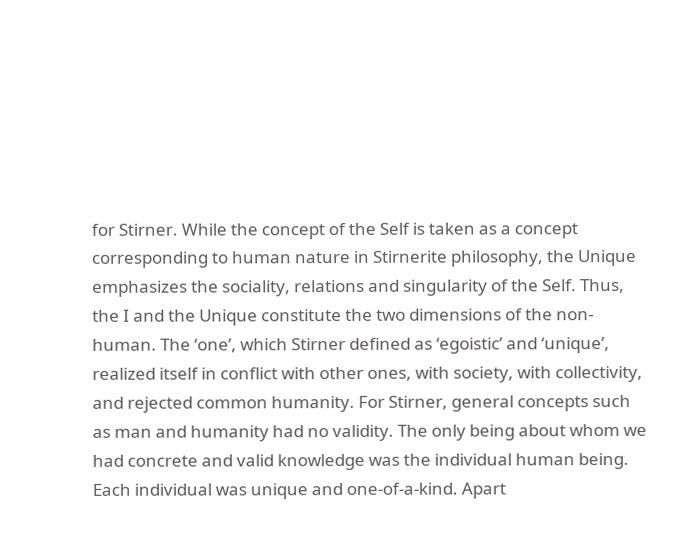for Stirner. While the concept of the Self is taken as a concept corresponding to human nature in Stirnerite philosophy, the Unique emphasizes the sociality, relations and singularity of the Self. Thus, the I and the Unique constitute the two dimensions of the non-human. The ‘one’, which Stirner defined as ‘egoistic’ and ‘unique’, realized itself in conflict with other ones, with society, with collectivity, and rejected common humanity. For Stirner, general concepts such as man and humanity had no validity. The only being about whom we had concrete and valid knowledge was the individual human being. Each individual was unique and one-of-a-kind. Apart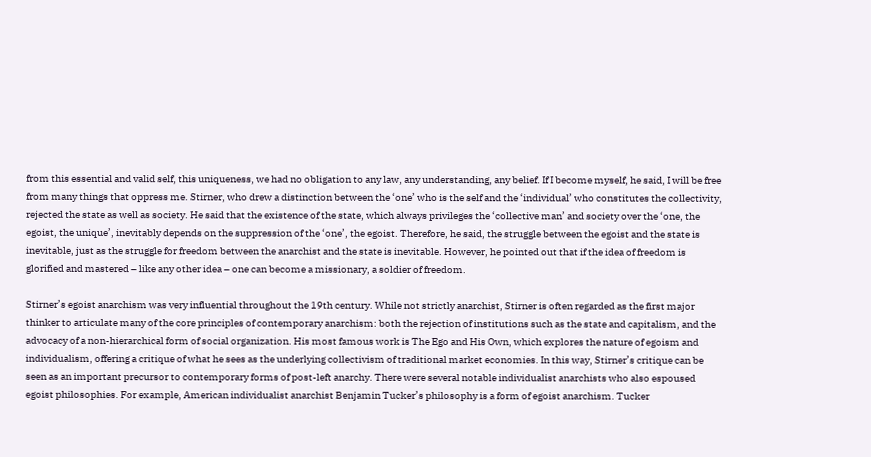from this essential and valid self, this uniqueness, we had no obligation to any law, any understanding, any belief. If I become myself, he said, I will be free from many things that oppress me. Stirner, who drew a distinction between the ‘one’ who is the self and the ‘individual’ who constitutes the collectivity, rejected the state as well as society. He said that the existence of the state, which always privileges the ‘collective man’ and society over the ‘one, the egoist, the unique’, inevitably depends on the suppression of the ‘one’, the egoist. Therefore, he said, the struggle between the egoist and the state is inevitable, just as the struggle for freedom between the anarchist and the state is inevitable. However, he pointed out that if the idea of freedom is glorified and mastered – like any other idea – one can become a missionary, a soldier of freedom.

Stirner’s egoist anarchism was very influential throughout the 19th century. While not strictly anarchist, Stirner is often regarded as the first major thinker to articulate many of the core principles of contemporary anarchism: both the rejection of institutions such as the state and capitalism, and the advocacy of a non-hierarchical form of social organization. His most famous work is The Ego and His Own, which explores the nature of egoism and individualism, offering a critique of what he sees as the underlying collectivism of traditional market economies. In this way, Stirner’s critique can be seen as an important precursor to contemporary forms of post-left anarchy. There were several notable individualist anarchists who also espoused egoist philosophies. For example, American individualist anarchist Benjamin Tucker’s philosophy is a form of egoist anarchism. Tucker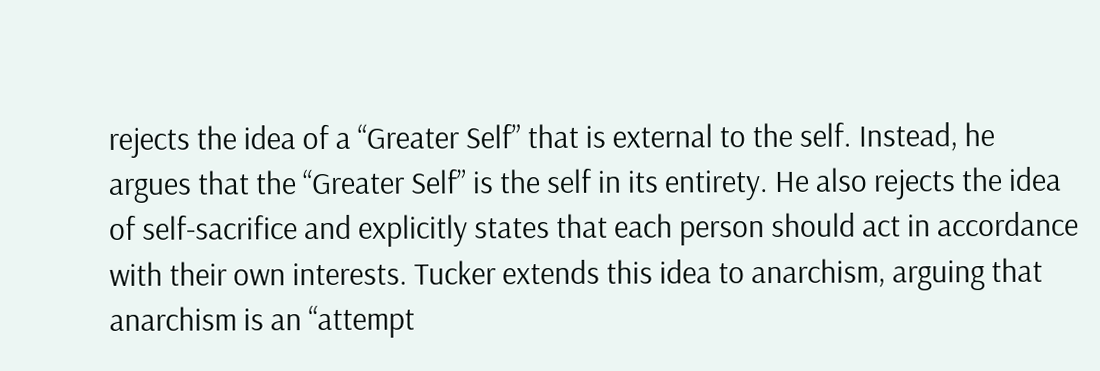rejects the idea of a “Greater Self” that is external to the self. Instead, he argues that the “Greater Self” is the self in its entirety. He also rejects the idea of self-sacrifice and explicitly states that each person should act in accordance with their own interests. Tucker extends this idea to anarchism, arguing that anarchism is an “attempt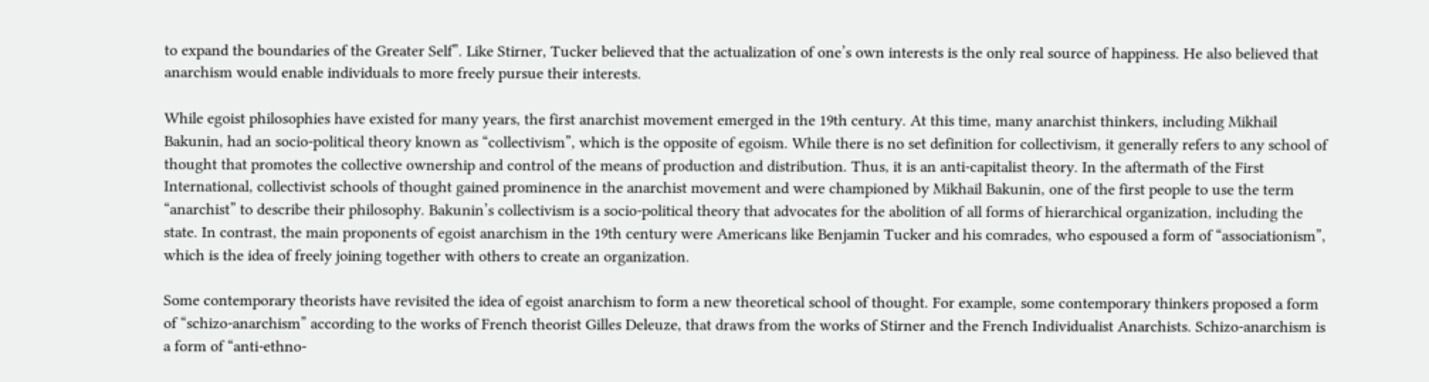to expand the boundaries of the Greater Self”. Like Stirner, Tucker believed that the actualization of one’s own interests is the only real source of happiness. He also believed that anarchism would enable individuals to more freely pursue their interests.

While egoist philosophies have existed for many years, the first anarchist movement emerged in the 19th century. At this time, many anarchist thinkers, including Mikhail Bakunin, had an socio-political theory known as “collectivism”, which is the opposite of egoism. While there is no set definition for collectivism, it generally refers to any school of thought that promotes the collective ownership and control of the means of production and distribution. Thus, it is an anti-capitalist theory. In the aftermath of the First International, collectivist schools of thought gained prominence in the anarchist movement and were championed by Mikhail Bakunin, one of the first people to use the term “anarchist” to describe their philosophy. Bakunin’s collectivism is a socio-political theory that advocates for the abolition of all forms of hierarchical organization, including the state. In contrast, the main proponents of egoist anarchism in the 19th century were Americans like Benjamin Tucker and his comrades, who espoused a form of “associationism”, which is the idea of freely joining together with others to create an organization.

Some contemporary theorists have revisited the idea of egoist anarchism to form a new theoretical school of thought. For example, some contemporary thinkers proposed a form of “schizo-anarchism” according to the works of French theorist Gilles Deleuze, that draws from the works of Stirner and the French Individualist Anarchists. Schizo-anarchism is a form of “anti-ethno-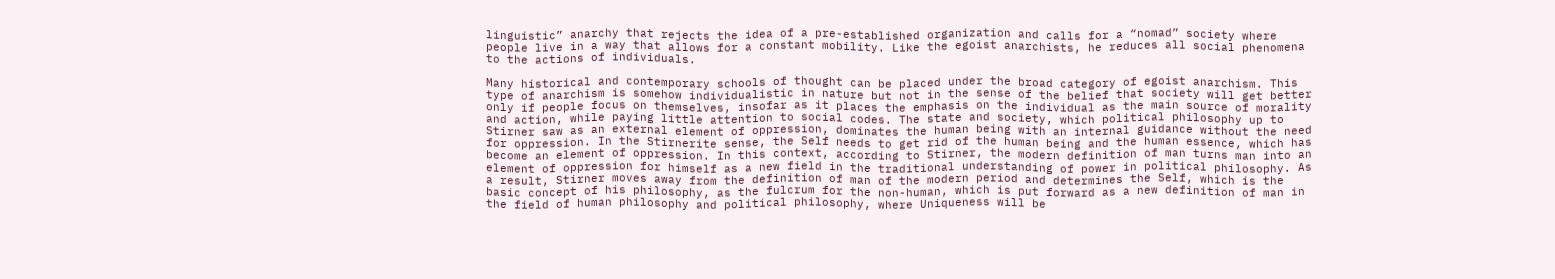linguistic” anarchy that rejects the idea of a pre-established organization and calls for a “nomad” society where people live in a way that allows for a constant mobility. Like the egoist anarchists, he reduces all social phenomena to the actions of individuals.

Many historical and contemporary schools of thought can be placed under the broad category of egoist anarchism. This type of anarchism is somehow individualistic in nature but not in the sense of the belief that society will get better only if people focus on themselves, insofar as it places the emphasis on the individual as the main source of morality and action, while paying little attention to social codes. The state and society, which political philosophy up to Stirner saw as an external element of oppression, dominates the human being with an internal guidance without the need for oppression. In the Stirnerite sense, the Self needs to get rid of the human being and the human essence, which has become an element of oppression. In this context, according to Stirner, the modern definition of man turns man into an element of oppression for himself as a new field in the traditional understanding of power in political philosophy. As a result, Stirner moves away from the definition of man of the modern period and determines the Self, which is the basic concept of his philosophy, as the fulcrum for the non-human, which is put forward as a new definition of man in the field of human philosophy and political philosophy, where Uniqueness will be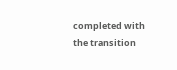completed with the transition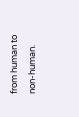from human to non-human.